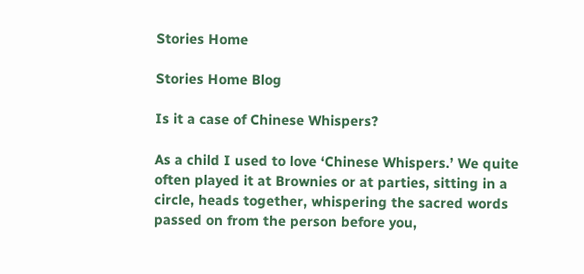Stories Home

Stories Home Blog

Is it a case of Chinese Whispers?

As a child I used to love ‘Chinese Whispers.’ We quite often played it at Brownies or at parties, sitting in a circle, heads together, whispering the sacred words passed on from the person before you,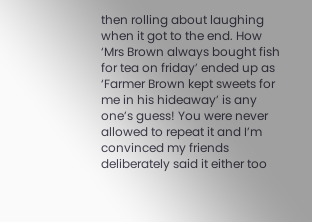then rolling about laughing when it got to the end. How ‘Mrs Brown always bought fish for tea on friday’ ended up as ‘Farmer Brown kept sweets for me in his hideaway’ is any one’s guess! You were never allowed to repeat it and I’m convinced my friends deliberately said it either too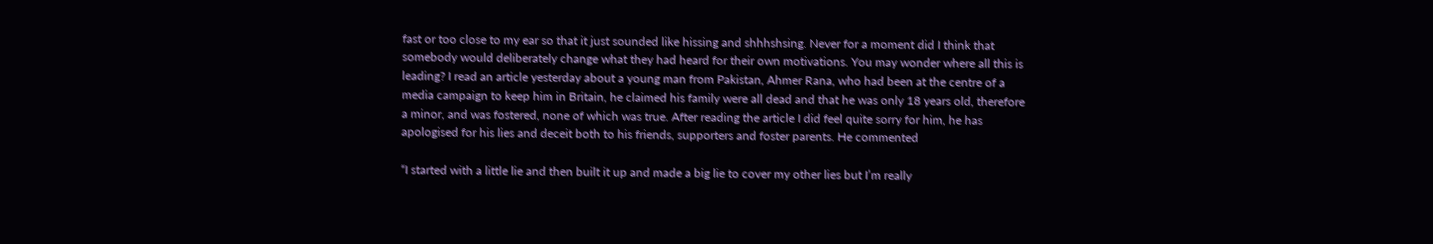fast or too close to my ear so that it just sounded like hissing and shhhshsing. Never for a moment did I think that somebody would deliberately change what they had heard for their own motivations. You may wonder where all this is leading? I read an article yesterday about a young man from Pakistan, Ahmer Rana, who had been at the centre of a media campaign to keep him in Britain, he claimed his family were all dead and that he was only 18 years old, therefore a minor, and was fostered, none of which was true. After reading the article I did feel quite sorry for him, he has apologised for his lies and deceit both to his friends, supporters and foster parents. He commented

“I started with a little lie and then built it up and made a big lie to cover my other lies but I’m really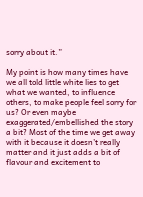sorry about it.”

My point is how many times have we all told little white lies to get what we wanted, to influence others, to make people feel sorry for us? Or even maybe exaggerated/embellished the story a bit? Most of the time we get away with it because it doesn’t really matter and it just adds a bit of flavour and excitement to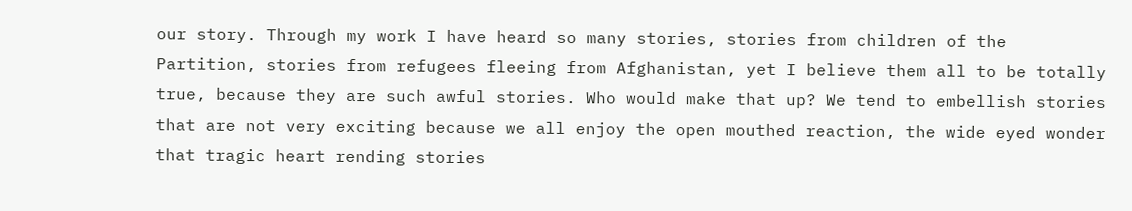our story. Through my work I have heard so many stories, stories from children of the Partition, stories from refugees fleeing from Afghanistan, yet I believe them all to be totally true, because they are such awful stories. Who would make that up? We tend to embellish stories that are not very exciting because we all enjoy the open mouthed reaction, the wide eyed wonder that tragic heart rending stories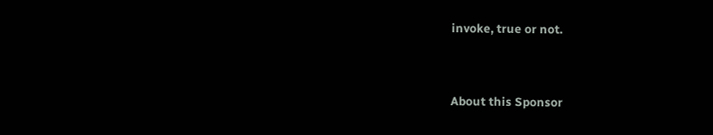invoke, true or not.


About this Sponsor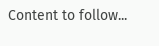Content to follow...